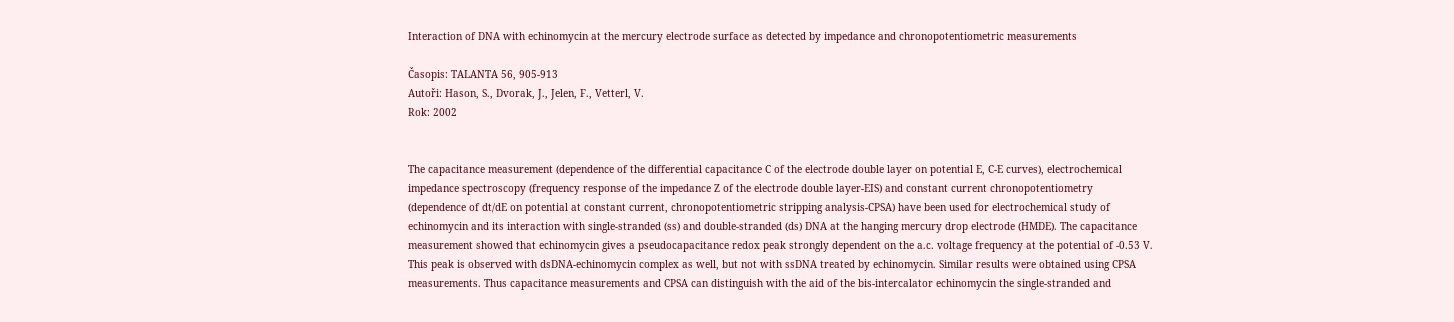Interaction of DNA with echinomycin at the mercury electrode surface as detected by impedance and chronopotentiometric measurements

Časopis: TALANTA 56, 905-913
Autoři: Hason, S., Dvorak, J., Jelen, F., Vetterl, V.
Rok: 2002


The capacitance measurement (dependence of the differential capacitance C of the electrode double layer on potential E, C-E curves), electrochemical impedance spectroscopy (frequency response of the impedance Z of the electrode double layer-EIS) and constant current chronopotentiometry (dependence of dt/dE on potential at constant current, chronopotentiometric stripping analysis-CPSA) have been used for electrochemical study of echinomycin and its interaction with single-stranded (ss) and double-stranded (ds) DNA at the hanging mercury drop electrode (HMDE). The capacitance measurement showed that echinomycin gives a pseudocapacitance redox peak strongly dependent on the a.c. voltage frequency at the potential of -0.53 V. This peak is observed with dsDNA-echinomycin complex as well, but not with ssDNA treated by echinomycin. Similar results were obtained using CPSA measurements. Thus capacitance measurements and CPSA can distinguish with the aid of the bis-intercalator echinomycin the single-stranded and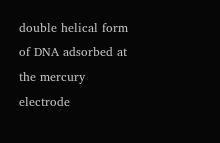double helical form of DNA adsorbed at the mercury electrode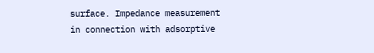surface. Impedance measurement in connection with adsorptive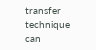transfer technique can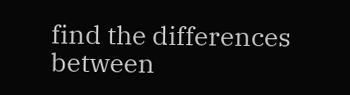find the differences between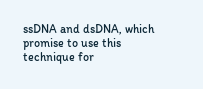ssDNA and dsDNA, which promise to use this technique for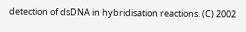detection of dsDNA in hybridisation reactions. (C) 2002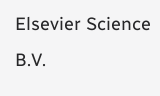Elsevier Science B.V.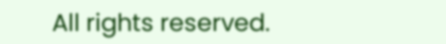All rights reserved.